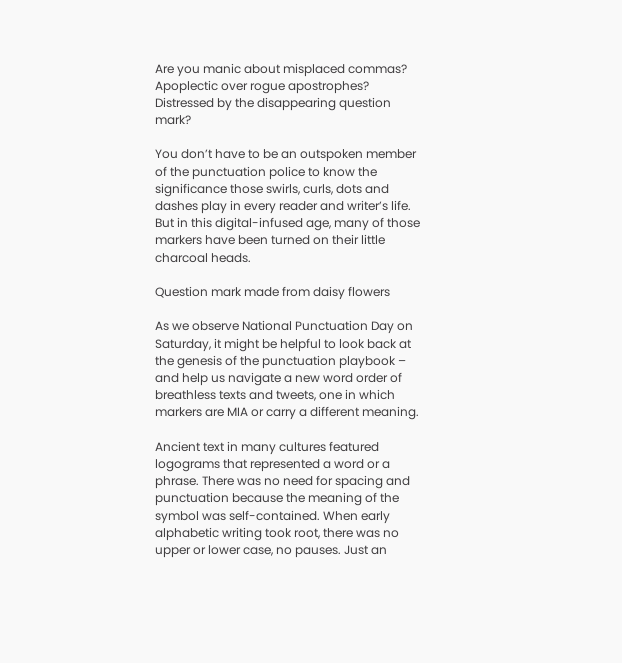Are you manic about misplaced commas? Apoplectic over rogue apostrophes? Distressed by the disappearing question mark?

You don’t have to be an outspoken member of the punctuation police to know the significance those swirls, curls, dots and dashes play in every reader and writer’s life. But in this digital-infused age, many of those markers have been turned on their little charcoal heads.

Question mark made from daisy flowers

As we observe National Punctuation Day on Saturday, it might be helpful to look back at the genesis of the punctuation playbook – and help us navigate a new word order of breathless texts and tweets, one in which markers are MIA or carry a different meaning.

Ancient text in many cultures featured logograms that represented a word or a phrase. There was no need for spacing and punctuation because the meaning of the symbol was self-contained. When early alphabetic writing took root, there was no upper or lower case, no pauses. Just an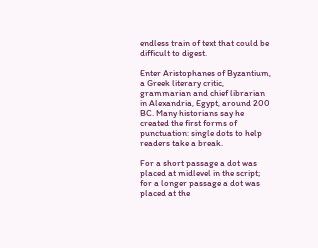endless train of text that could be difficult to digest.

Enter Aristophanes of Byzantium, a Greek literary critic, grammarian and chief librarian in Alexandria, Egypt, around 200 BC. Many historians say he created the first forms of punctuation: single dots to help readers take a break.

For a short passage a dot was placed at midlevel in the script; for a longer passage a dot was placed at the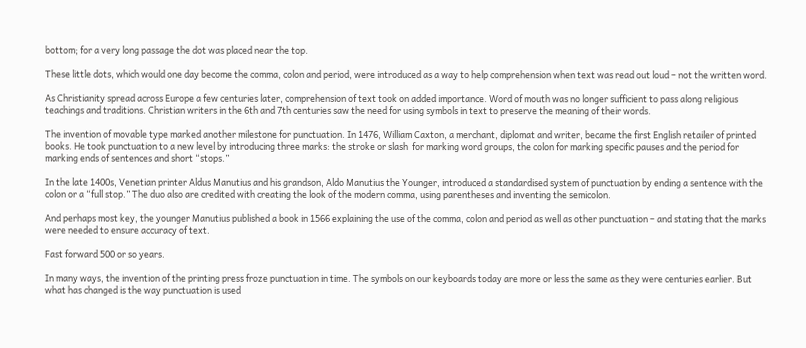bottom; for a very long passage the dot was placed near the top.

These little dots, which would one day become the comma, colon and period, were introduced as a way to help comprehension when text was read out loud – not the written word.

As Christianity spread across Europe a few centuries later, comprehension of text took on added importance. Word of mouth was no longer sufficient to pass along religious teachings and traditions. Christian writers in the 6th and 7th centuries saw the need for using symbols in text to preserve the meaning of their words.

The invention of movable type marked another milestone for punctuation. In 1476, William Caxton, a merchant, diplomat and writer, became the first English retailer of printed books. He took punctuation to a new level by introducing three marks: the stroke or slash  for marking word groups, the colon for marking specific pauses and the period for marking ends of sentences and short “stops.”

In the late 1400s, Venetian printer Aldus Manutius and his grandson, Aldo Manutius the Younger, introduced a standardised system of punctuation by ending a sentence with the colon or a “full stop.” The duo also are credited with creating the look of the modern comma, using parentheses and inventing the semicolon.

And perhaps most key, the younger Manutius published a book in 1566 explaining the use of the comma, colon and period as well as other punctuation – and stating that the marks were needed to ensure accuracy of text.

Fast forward 500 or so years.

In many ways, the invention of the printing press froze punctuation in time. The symbols on our keyboards today are more or less the same as they were centuries earlier. But what has changed is the way punctuation is used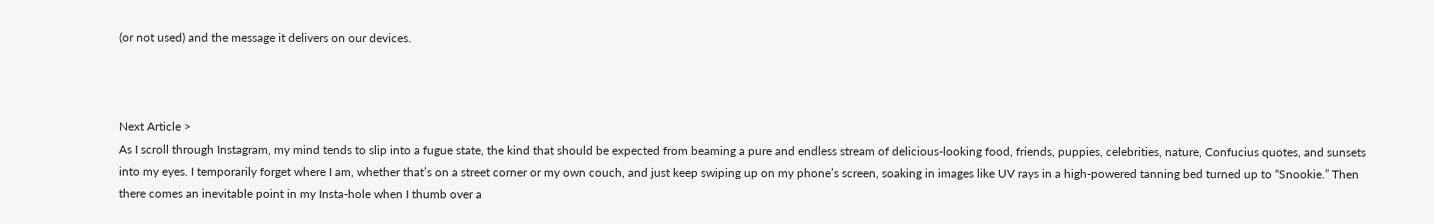(or not used) and the message it delivers on our devices.



Next Article >
As I scroll through Instagram, my mind tends to slip into a fugue state, the kind that should be expected from beaming a pure and endless stream of delicious-looking food, friends, puppies, celebrities, nature, Confucius quotes, and sunsets into my eyes. I temporarily forget where I am, whether that’s on a street corner or my own couch, and just keep swiping up on my phone’s screen, soaking in images like UV rays in a high-powered tanning bed turned up to “Snookie.” Then there comes an inevitable point in my Insta-hole when I thumb over a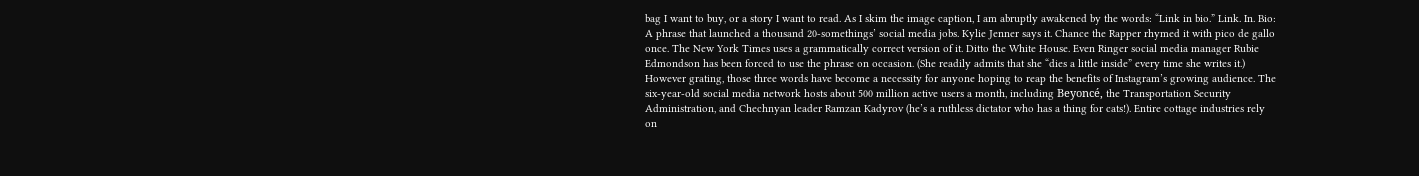bag I want to buy, or a story I want to read. As I skim the image caption, I am abruptly awakened by the words: “Link in bio.” Link. In. Bio: A phrase that launched a thousand 20-somethings’ social media jobs. Kylie Jenner says it. Chance the Rapper rhymed it with pico de gallo once. The New York Times uses a grammatically correct version of it. Ditto the White House. Even Ringer social media manager Rubie Edmondson has been forced to use the phrase on occasion. (She readily admits that she “dies a little inside” every time she writes it.) However grating, those three words have become a necessity for anyone hoping to reap the benefits of Instagram’s growing audience. The six-year-old social media network hosts about 500 million active users a month, including Beyoncé, the Transportation Security Administration, and Chechnyan leader Ramzan Kadyrov (he’s a ruthless dictator who has a thing for cats!). Entire cottage industries rely on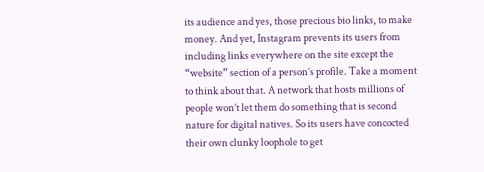its audience and yes, those precious bio links, to make money. And yet, Instagram prevents its users from including links everywhere on the site except the “website” section of a person’s profile. Take a moment to think about that. A network that hosts millions of people won’t let them do something that is second nature for digital natives. So its users have concocted their own clunky loophole to get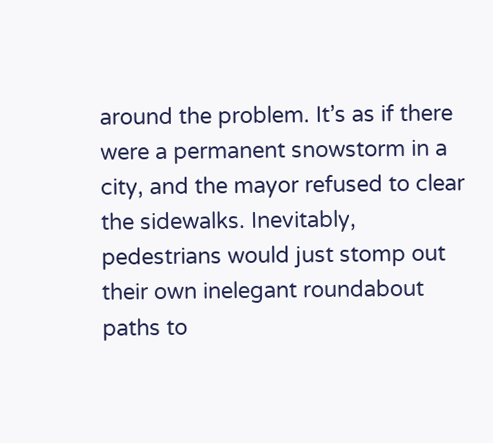around the problem. It’s as if there were a permanent snowstorm in a city, and the mayor refused to clear the sidewalks. Inevitably, pedestrians would just stomp out their own inelegant roundabout paths to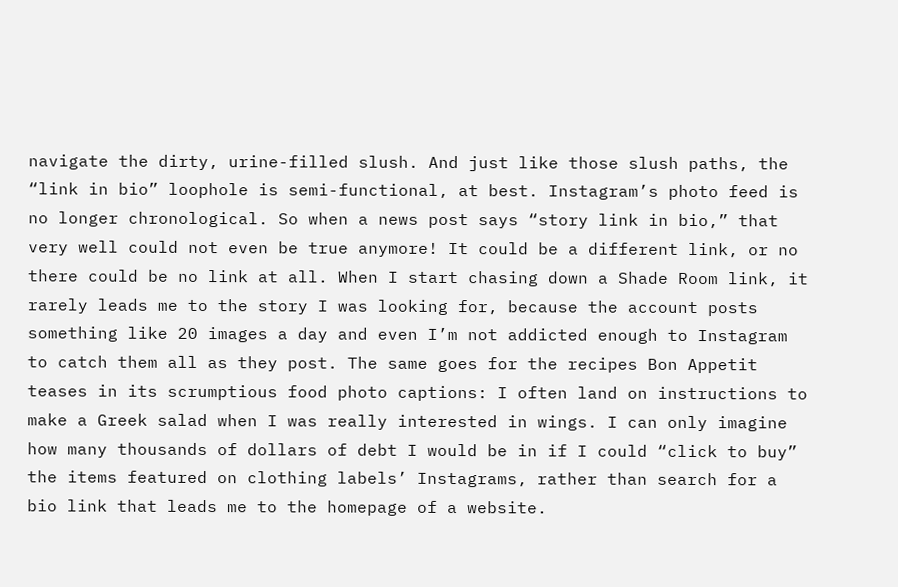navigate the dirty, urine-filled slush. And just like those slush paths, the “link in bio” loophole is semi-functional, at best. Instagram’s photo feed is no longer chronological. So when a news post says “story link in bio,” that very well could not even be true anymore! It could be a different link, or no there could be no link at all. When I start chasing down a Shade Room link, it rarely leads me to the story I was looking for, because the account posts something like 20 images a day and even I’m not addicted enough to Instagram to catch them all as they post. The same goes for the recipes Bon Appetit teases in its scrumptious food photo captions: I often land on instructions to make a Greek salad when I was really interested in wings. I can only imagine how many thousands of dollars of debt I would be in if I could “click to buy” the items featured on clothing labels’ Instagrams, rather than search for a bio link that leads me to the homepage of a website.